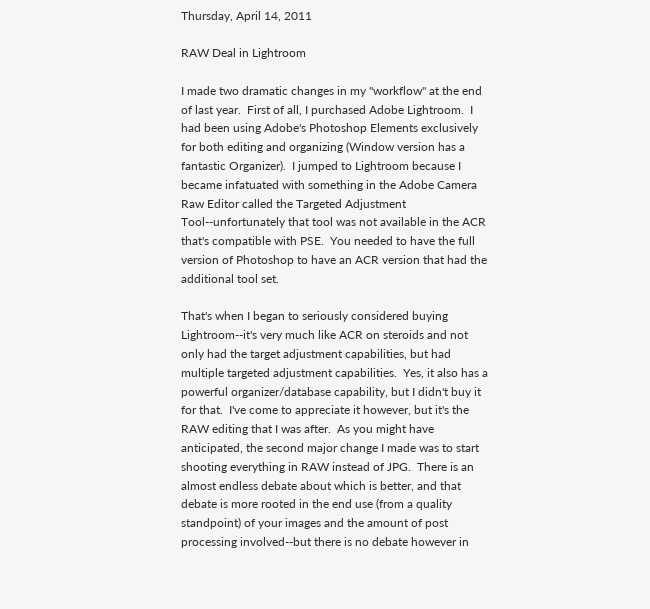Thursday, April 14, 2011

RAW Deal in Lightroom

I made two dramatic changes in my "workflow" at the end of last year.  First of all, I purchased Adobe Lightroom.  I had been using Adobe's Photoshop Elements exclusively for both editing and organizing (Window version has a fantastic Organizer).  I jumped to Lightroom because I became infatuated with something in the Adobe Camera Raw Editor called the Targeted Adjustment Tool--unfortunately that tool was not available in the ACR that's compatible with PSE.  You needed to have the full version of Photoshop to have an ACR version that had the additional tool set.

That's when I began to seriously considered buying Lightroom--it's very much like ACR on steroids and not only had the target adjustment capabilities, but had multiple targeted adjustment capabilities.  Yes, it also has a powerful organizer/database capability, but I didn't buy it for that.  I've come to appreciate it however, but it's the RAW editing that I was after.  As you might have anticipated, the second major change I made was to start shooting everything in RAW instead of JPG.  There is an almost endless debate about which is better, and that debate is more rooted in the end use (from a quality standpoint) of your images and the amount of post processing involved--but there is no debate however in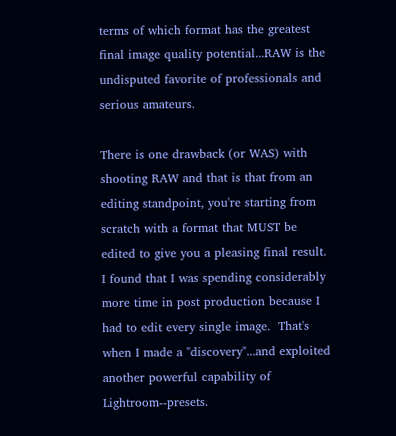terms of which format has the greatest final image quality potential...RAW is the undisputed favorite of professionals and serious amateurs.

There is one drawback (or WAS) with shooting RAW and that is that from an editing standpoint, you're starting from scratch with a format that MUST be edited to give you a pleasing final result.  I found that I was spending considerably more time in post production because I had to edit every single image.  That's when I made a "discovery"...and exploited another powerful capability of Lightroom--presets.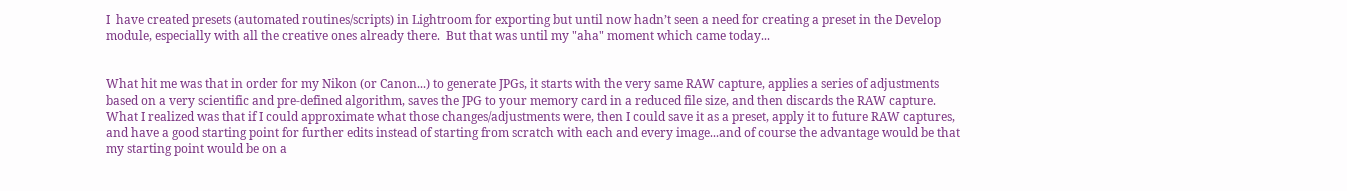I  have created presets (automated routines/scripts) in Lightroom for exporting but until now hadn’t seen a need for creating a preset in the Develop module, especially with all the creative ones already there.  But that was until my "aha" moment which came today...


What hit me was that in order for my Nikon (or Canon...) to generate JPGs, it starts with the very same RAW capture, applies a series of adjustments based on a very scientific and pre-defined algorithm, saves the JPG to your memory card in a reduced file size, and then discards the RAW capture.  What I realized was that if I could approximate what those changes/adjustments were, then I could save it as a preset, apply it to future RAW captures, and have a good starting point for further edits instead of starting from scratch with each and every image...and of course the advantage would be that my starting point would be on a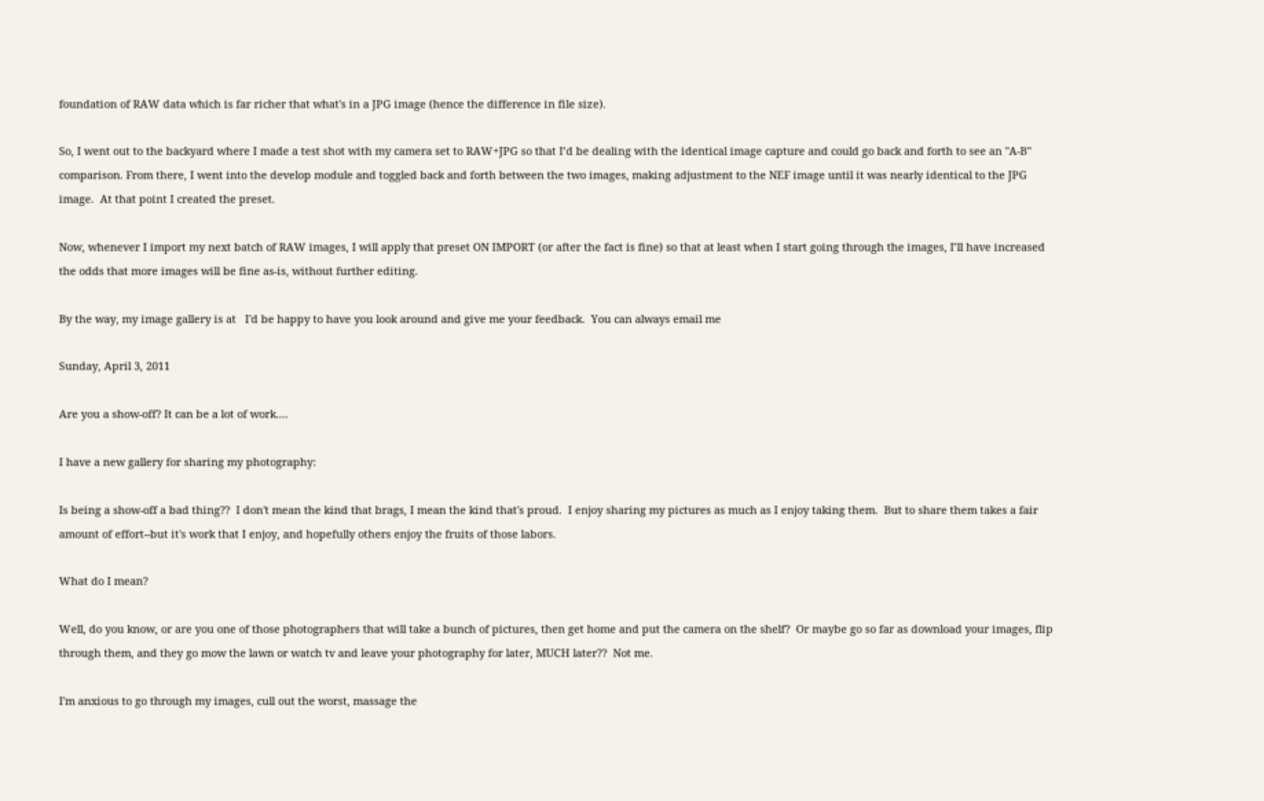foundation of RAW data which is far richer that what's in a JPG image (hence the difference in file size).

So, I went out to the backyard where I made a test shot with my camera set to RAW+JPG so that I’d be dealing with the identical image capture and could go back and forth to see an "A-B" comparison. From there, I went into the develop module and toggled back and forth between the two images, making adjustment to the NEF image until it was nearly identical to the JPG image.  At that point I created the preset.

Now, whenever I import my next batch of RAW images, I will apply that preset ON IMPORT (or after the fact is fine) so that at least when I start going through the images, I’ll have increased the odds that more images will be fine as-is, without further editing.

By the way, my image gallery is at   I'd be happy to have you look around and give me your feedback.  You can always email me

Sunday, April 3, 2011

Are you a show-off? It can be a lot of work....

I have a new gallery for sharing my photography:

Is being a show-off a bad thing??  I don't mean the kind that brags, I mean the kind that's proud.  I enjoy sharing my pictures as much as I enjoy taking them.  But to share them takes a fair amount of effort--but it's work that I enjoy, and hopefully others enjoy the fruits of those labors.

What do I mean?

Well, do you know, or are you one of those photographers that will take a bunch of pictures, then get home and put the camera on the shelf?  Or maybe go so far as download your images, flip through them, and they go mow the lawn or watch tv and leave your photography for later, MUCH later??  Not me.

I'm anxious to go through my images, cull out the worst, massage the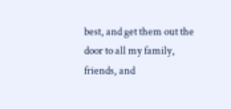best, and get them out the door to all my family, friends, and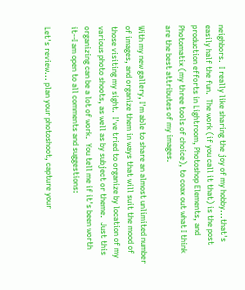neighbors.  I really like sharing the joy of my hobby...that's easily half the fun.  The work (if you call it that) is the post production efforts in Lightroom, Photoshop Elements, and Photomatix (my three tools of choice), to coax out what I think are the best attributes of my images.

With my new gallery, I'm able to share an almost unlimited number of images, and organize them in ways that will suit the mood of those visiting my sight.  I've tried to organize by location of my various photo shoots, as well as by subject or theme.  Just this organizing can be a lot of work.  You tell me if it's been worth it--I am open to all comments and suggestions:

Let's review... plan your photoshoot, capture your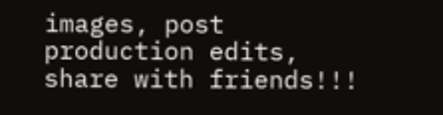images, post production edits, share with friends!!!